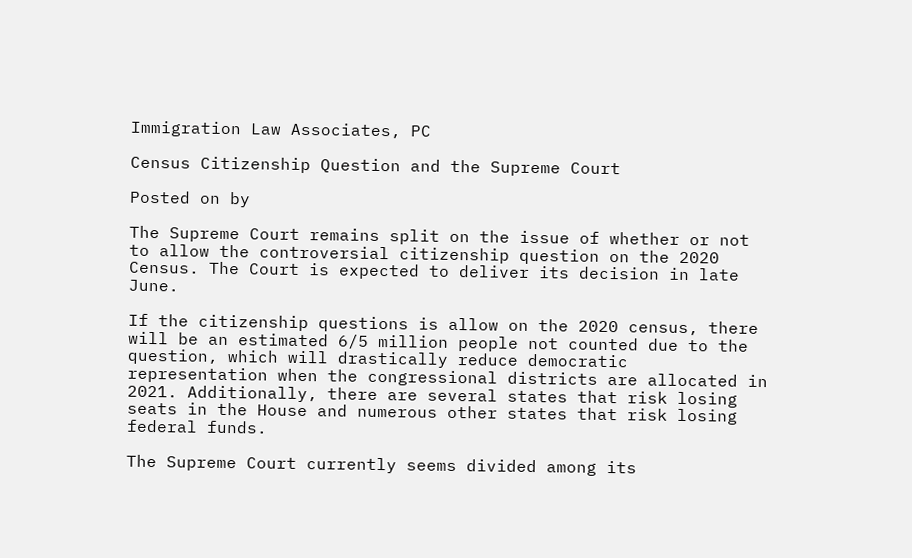Immigration Law Associates, PC

Census Citizenship Question and the Supreme Court

Posted on by

The Supreme Court remains split on the issue of whether or not to allow the controversial citizenship question on the 2020 Census. The Court is expected to deliver its decision in late June.

If the citizenship questions is allow on the 2020 census, there will be an estimated 6/5 million people not counted due to the question, which will drastically reduce democratic representation when the congressional districts are allocated in 2021. Additionally, there are several states that risk losing seats in the House and numerous other states that risk losing federal funds.

The Supreme Court currently seems divided among its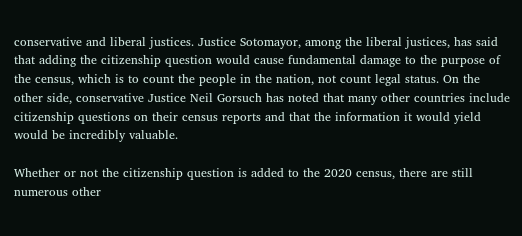conservative and liberal justices. Justice Sotomayor, among the liberal justices, has said that adding the citizenship question would cause fundamental damage to the purpose of the census, which is to count the people in the nation, not count legal status. On the other side, conservative Justice Neil Gorsuch has noted that many other countries include citizenship questions on their census reports and that the information it would yield would be incredibly valuable.

Whether or not the citizenship question is added to the 2020 census, there are still numerous other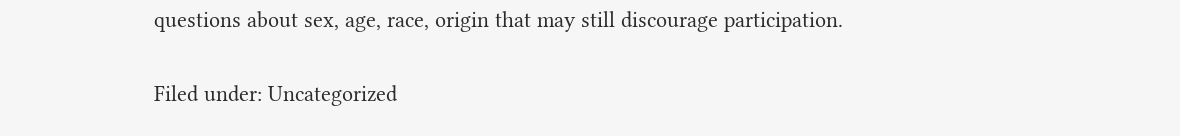questions about sex, age, race, origin that may still discourage participation.

Filed under: Uncategorized